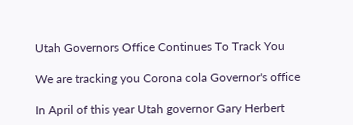Utah Governors Office Continues To Track You

We are tracking you Corona cola Governor's office

In April of this year Utah governor Gary Herbert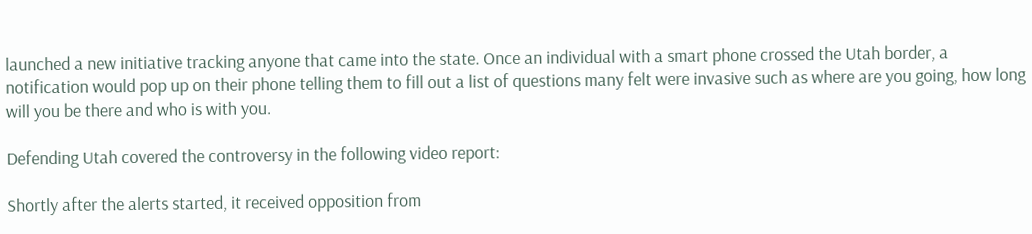launched a new initiative tracking anyone that came into the state. Once an individual with a smart phone crossed the Utah border, a notification would pop up on their phone telling them to fill out a list of questions many felt were invasive such as where are you going, how long will you be there and who is with you.

Defending Utah covered the controversy in the following video report:

Shortly after the alerts started, it received opposition from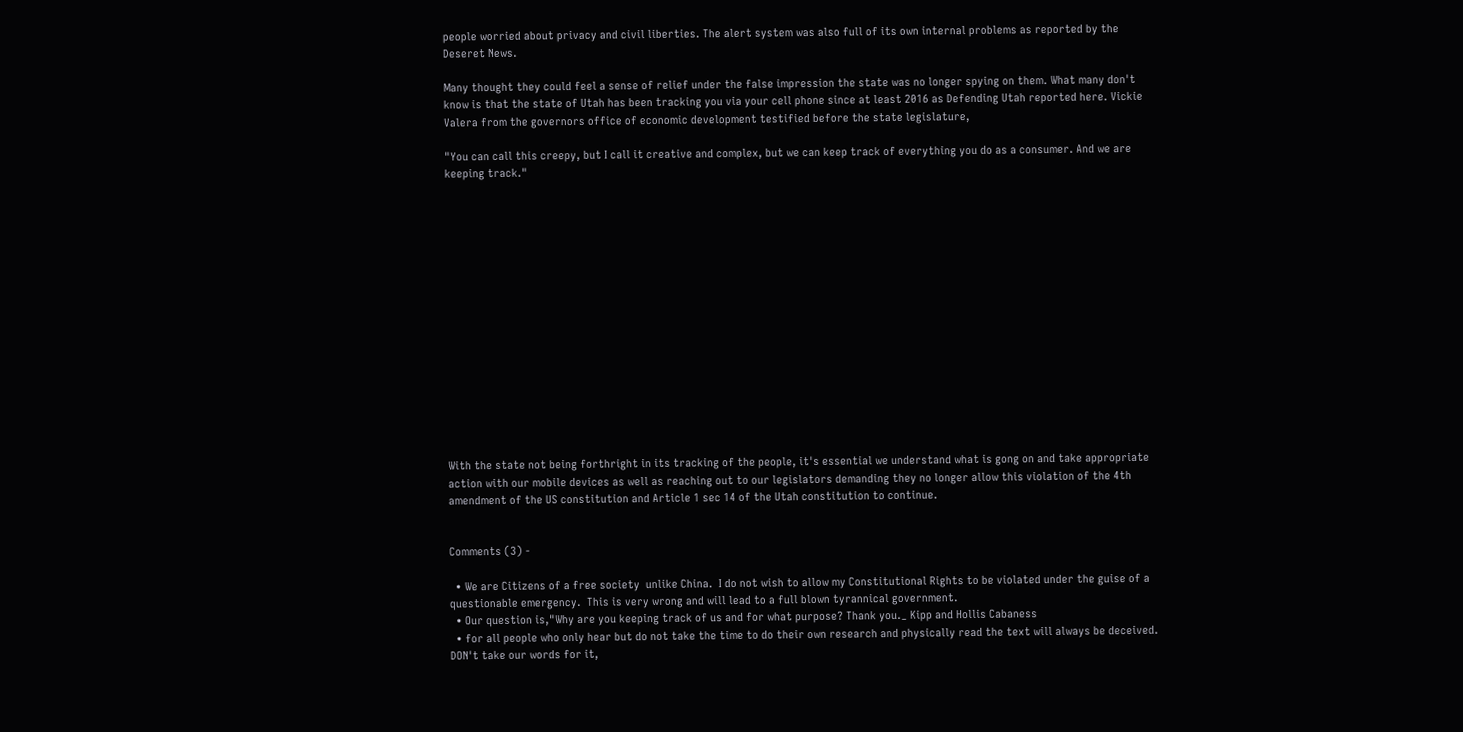people worried about privacy and civil liberties. The alert system was also full of its own internal problems as reported by the Deseret News.

Many thought they could feel a sense of relief under the false impression the state was no longer spying on them. What many don't know is that the state of Utah has been tracking you via your cell phone since at least 2016 as Defending Utah reported here. Vickie Valera from the governors office of economic development testified before the state legislature,

"You can call this creepy, but I call it creative and complex, but we can keep track of everything you do as a consumer. And we are keeping track."
















With the state not being forthright in its tracking of the people, it's essential we understand what is gong on and take appropriate action with our mobile devices as well as reaching out to our legislators demanding they no longer allow this violation of the 4th amendment of the US constitution and Article 1 sec 14 of the Utah constitution to continue.


Comments (3) -

  • We are Citizens of a free society  unlike China.  I do not wish to allow my Constitutional Rights to be violated under the guise of a questionable emergency.  This is very wrong and will lead to a full blown tyrannical government.
  • Our question is,"Why are you keeping track of us and for what purpose? Thank you._ Kipp and Hollis Cabaness
  • for all people who only hear but do not take the time to do their own research and physically read the text will always be deceived. DON't take our words for it,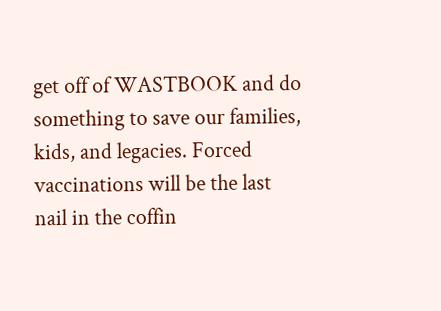get off of WASTBOOK and do something to save our families, kids, and legacies. Forced vaccinations will be the last nail in the coffin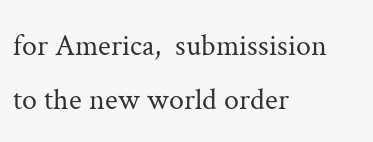for America,  submissision to the new world order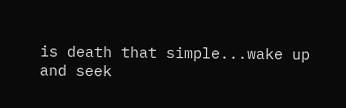is death that simple...wake up and seek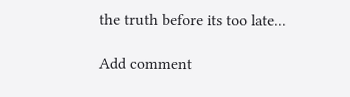the truth before its too late...

Add comment